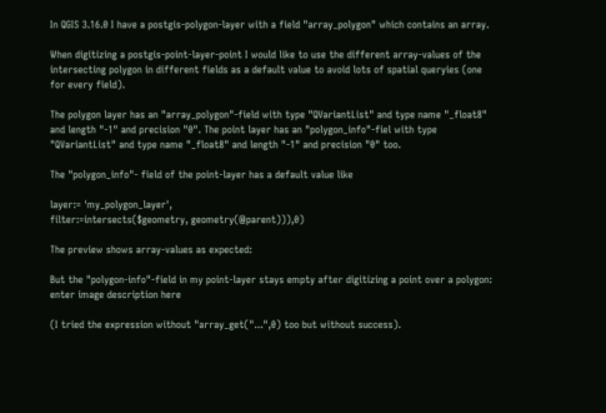In QGIS 3.16.0 I have a postgis-polygon-layer with a field "array_polygon" which contains an array.

When digitizing a postgis-point-layer-point I would like to use the different array-values of the intersecting polygon in different fields as a default value to avoid lots of spatial queryies (one for every field).

The polygon layer has an "array_polygon"-field with type "QVariantList" and type name "_float8" and length "-1" and precision "0". The point layer has an "polygon_info"-fiel with type "QVariantList" and type name "_float8" and length "-1" and precision "0" too.

The "polygon_info"- field of the point-layer has a default value like

layer:= 'my_polygon_layer',
filter:=intersects($geometry, geometry(@parent))),0)

The preview shows array-values as expected:

But the "polygon-info"-field in my point-layer stays empty after digitizing a point over a polygon: enter image description here

(I tried the expression without "array_get("...",0) too but without success).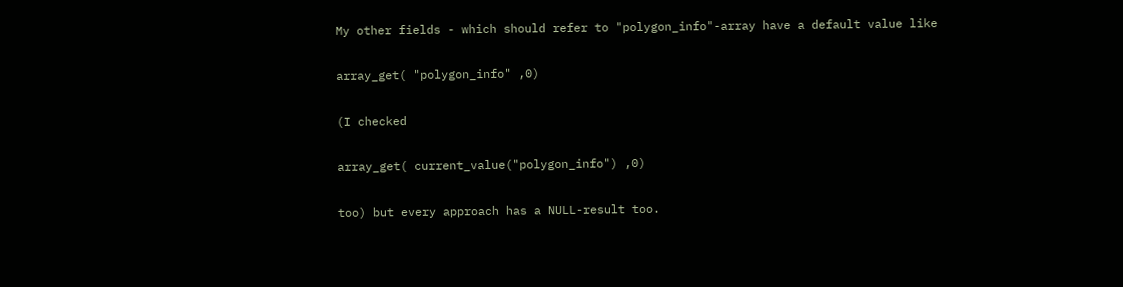My other fields - which should refer to "polygon_info"-array have a default value like

array_get( "polygon_info" ,0)

(I checked

array_get( current_value("polygon_info") ,0)

too) but every approach has a NULL-result too.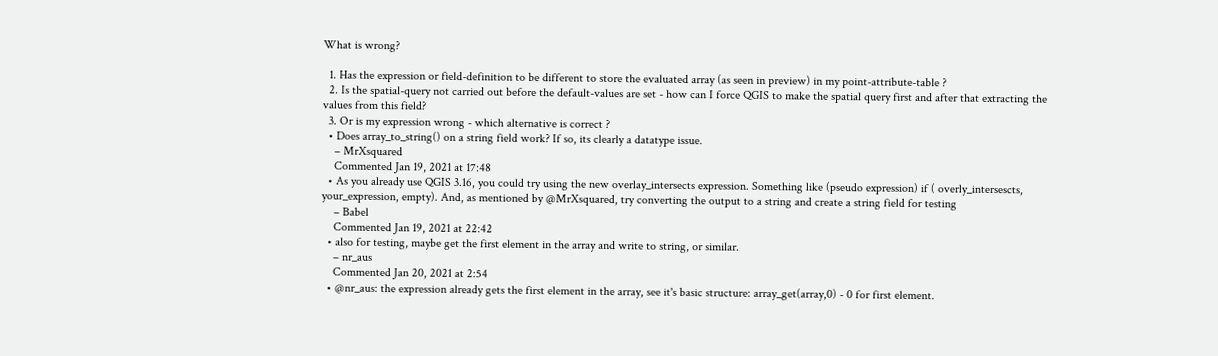What is wrong?

  1. Has the expression or field-definition to be different to store the evaluated array (as seen in preview) in my point-attribute-table ?
  2. Is the spatial-query not carried out before the default-values are set - how can I force QGIS to make the spatial query first and after that extracting the values from this field?
  3. Or is my expression wrong - which alternative is correct ?
  • Does array_to_string() on a string field work? If so, its clearly a datatype issue.
    – MrXsquared
    Commented Jan 19, 2021 at 17:48
  • As you already use QGIS 3.16, you could try using the new overlay_intersects expression. Something like (pseudo expression) if ( overly_intersescts, your_expression, empty). And, as mentioned by @MrXsquared, try converting the output to a string and create a string field for testing
    – Babel
    Commented Jan 19, 2021 at 22:42
  • also for testing, maybe get the first element in the array and write to string, or similar.
    – nr_aus
    Commented Jan 20, 2021 at 2:54
  • @nr_aus: the expression already gets the first element in the array, see it's basic structure: array_get(array,0) - 0 for first element.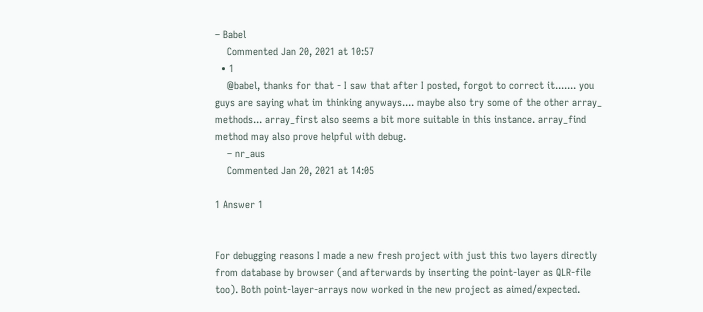– Babel
    Commented Jan 20, 2021 at 10:57
  • 1
    @babel, thanks for that - I saw that after I posted, forgot to correct it....... you guys are saying what im thinking anyways.... maybe also try some of the other array_ methods... array_first also seems a bit more suitable in this instance. array_find method may also prove helpful with debug.
    – nr_aus
    Commented Jan 20, 2021 at 14:05

1 Answer 1


For debugging reasons I made a new fresh project with just this two layers directly from database by browser (and afterwards by inserting the point-layer as QLR-file too). Both point-layer-arrays now worked in the new project as aimed/expected.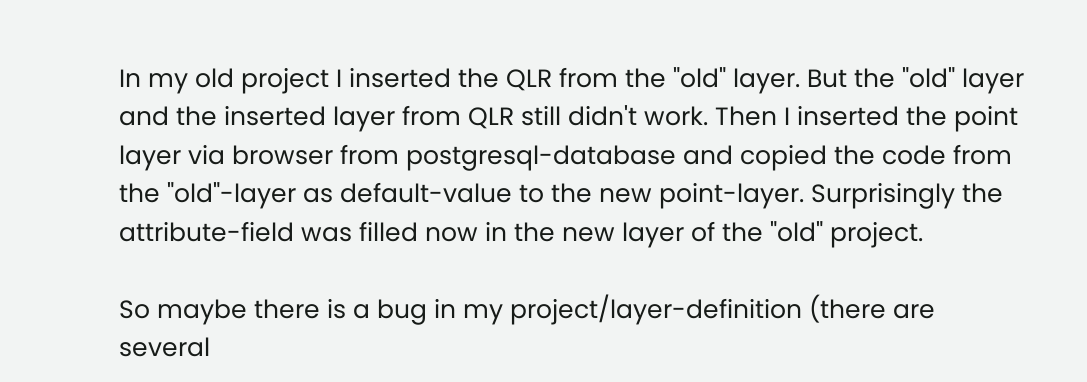In my old project I inserted the QLR from the "old" layer. But the "old" layer and the inserted layer from QLR still didn't work. Then I inserted the point layer via browser from postgresql-database and copied the code from the "old"-layer as default-value to the new point-layer. Surprisingly the attribute-field was filled now in the new layer of the "old" project.

So maybe there is a bug in my project/layer-definition (there are several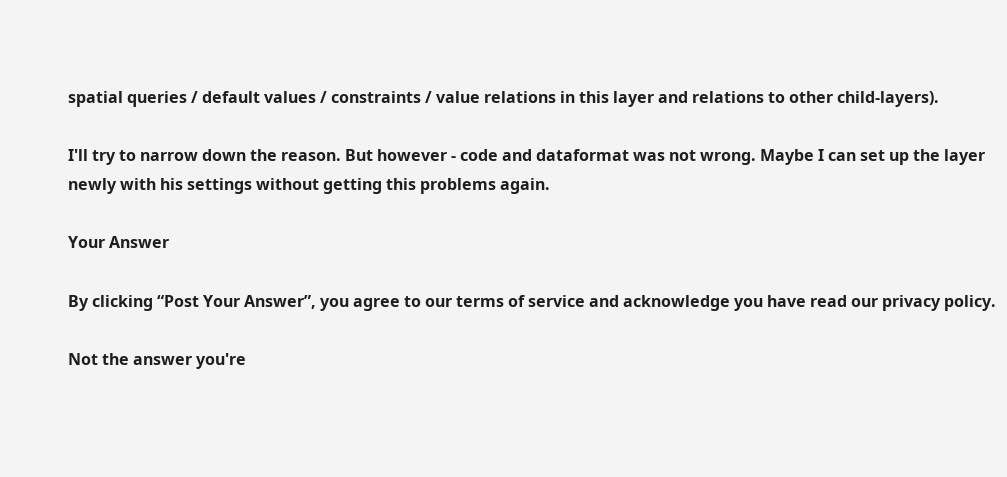spatial queries / default values / constraints / value relations in this layer and relations to other child-layers).

I'll try to narrow down the reason. But however - code and dataformat was not wrong. Maybe I can set up the layer newly with his settings without getting this problems again.

Your Answer

By clicking “Post Your Answer”, you agree to our terms of service and acknowledge you have read our privacy policy.

Not the answer you're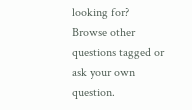looking for? Browse other questions tagged or ask your own question.